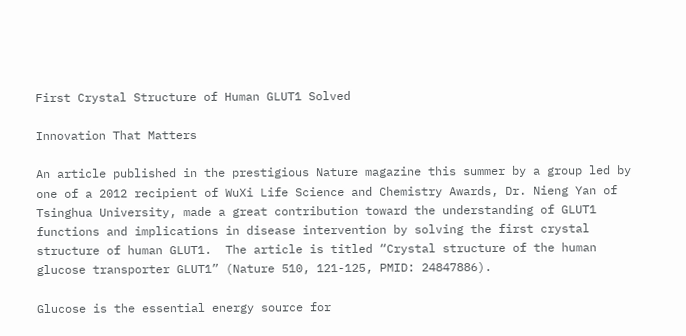First Crystal Structure of Human GLUT1 Solved

Innovation That Matters

An article published in the prestigious Nature magazine this summer by a group led by one of a 2012 recipient of WuXi Life Science and Chemistry Awards, Dr. Nieng Yan of Tsinghua University, made a great contribution toward the understanding of GLUT1 functions and implications in disease intervention by solving the first crystal structure of human GLUT1.  The article is titled “Crystal structure of the human glucose transporter GLUT1” (Nature 510, 121-125, PMID: 24847886).

Glucose is the essential energy source for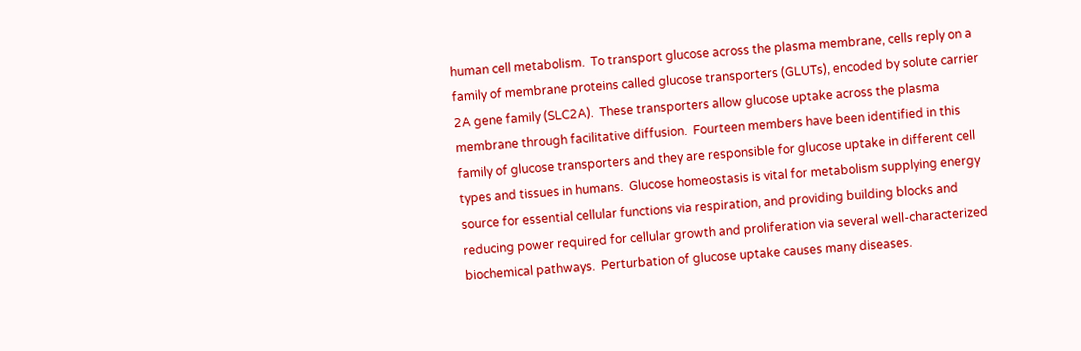human cell metabolism.  To transport glucose across the plasma membrane, cells reply on a family of membrane proteins called glucose transporters (GLUTs), encoded by solute carrier 2A gene family (SLC2A).  These transporters allow glucose uptake across the plasma membrane through facilitative diffusion.  Fourteen members have been identified in this family of glucose transporters and they are responsible for glucose uptake in different cell types and tissues in humans.  Glucose homeostasis is vital for metabolism supplying energy source for essential cellular functions via respiration, and providing building blocks and reducing power required for cellular growth and proliferation via several well-characterized biochemical pathways.  Perturbation of glucose uptake causes many diseases.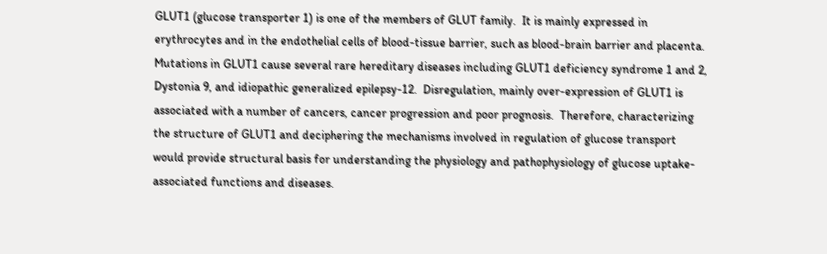GLUT1 (glucose transporter 1) is one of the members of GLUT family.  It is mainly expressed in erythrocytes and in the endothelial cells of blood-tissue barrier, such as blood-brain barrier and placenta.  Mutations in GLUT1 cause several rare hereditary diseases including GLUT1 deficiency syndrome 1 and 2, Dystonia 9, and idiopathic generalized epilepsy-12.  Disregulation, mainly over-expression of GLUT1 is associated with a number of cancers, cancer progression and poor prognosis.  Therefore, characterizing the structure of GLUT1 and deciphering the mechanisms involved in regulation of glucose transport would provide structural basis for understanding the physiology and pathophysiology of glucose uptake-associated functions and diseases.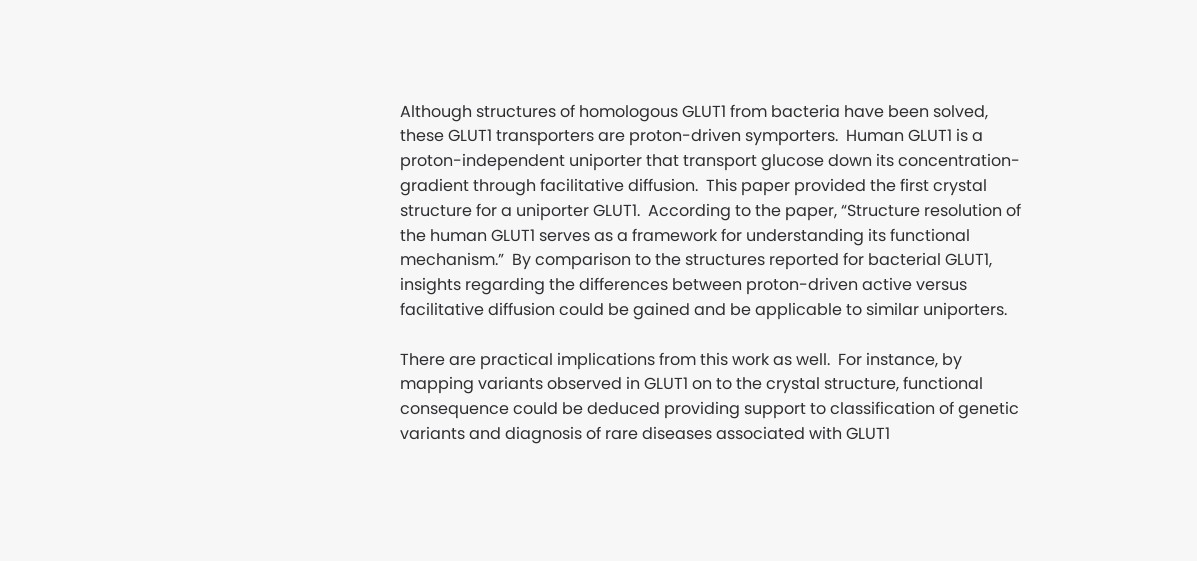Although structures of homologous GLUT1 from bacteria have been solved, these GLUT1 transporters are proton-driven symporters.  Human GLUT1 is a proton-independent uniporter that transport glucose down its concentration-gradient through facilitative diffusion.  This paper provided the first crystal structure for a uniporter GLUT1.  According to the paper, “Structure resolution of the human GLUT1 serves as a framework for understanding its functional mechanism.”  By comparison to the structures reported for bacterial GLUT1, insights regarding the differences between proton-driven active versus facilitative diffusion could be gained and be applicable to similar uniporters.

There are practical implications from this work as well.  For instance, by mapping variants observed in GLUT1 on to the crystal structure, functional consequence could be deduced providing support to classification of genetic variants and diagnosis of rare diseases associated with GLUT1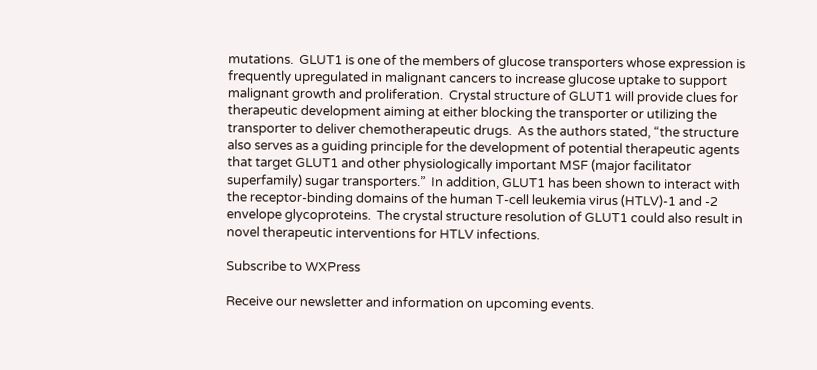mutations.  GLUT1 is one of the members of glucose transporters whose expression is frequently upregulated in malignant cancers to increase glucose uptake to support malignant growth and proliferation.  Crystal structure of GLUT1 will provide clues for therapeutic development aiming at either blocking the transporter or utilizing the transporter to deliver chemotherapeutic drugs.  As the authors stated, “the structure also serves as a guiding principle for the development of potential therapeutic agents that target GLUT1 and other physiologically important MSF (major facilitator superfamily) sugar transporters.”  In addition, GLUT1 has been shown to interact with the receptor-binding domains of the human T-cell leukemia virus (HTLV)-1 and -2 envelope glycoproteins.  The crystal structure resolution of GLUT1 could also result in novel therapeutic interventions for HTLV infections.

Subscribe to WXPress

Receive our newsletter and information on upcoming events.